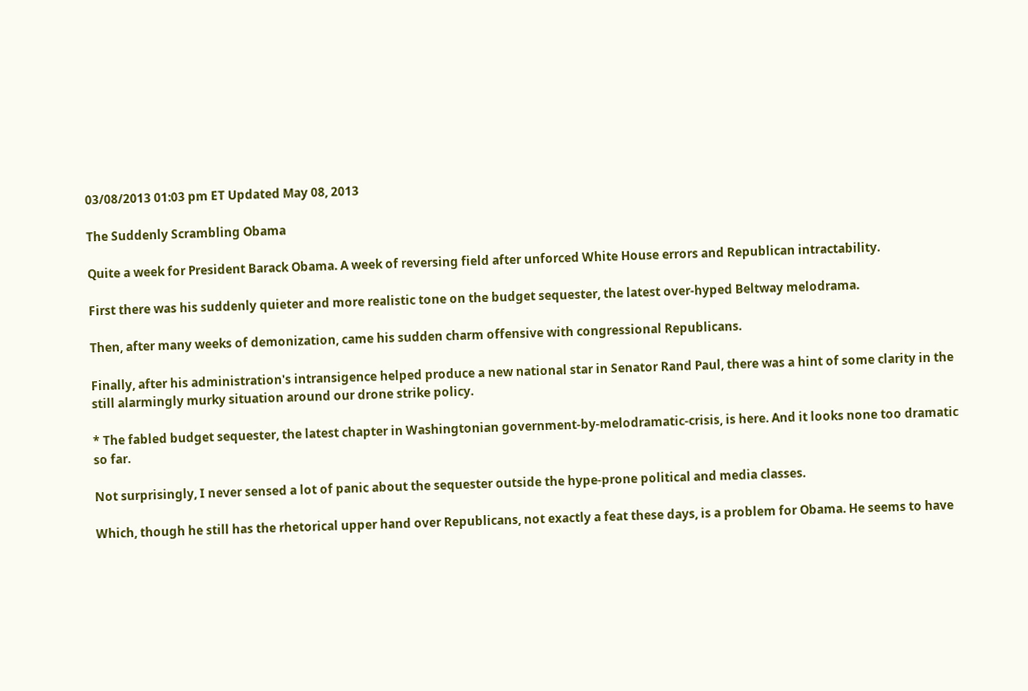03/08/2013 01:03 pm ET Updated May 08, 2013

The Suddenly Scrambling Obama

Quite a week for President Barack Obama. A week of reversing field after unforced White House errors and Republican intractability.

First there was his suddenly quieter and more realistic tone on the budget sequester, the latest over-hyped Beltway melodrama.

Then, after many weeks of demonization, came his sudden charm offensive with congressional Republicans.

Finally, after his administration's intransigence helped produce a new national star in Senator Rand Paul, there was a hint of some clarity in the still alarmingly murky situation around our drone strike policy.

* The fabled budget sequester, the latest chapter in Washingtonian government-by-melodramatic-crisis, is here. And it looks none too dramatic so far.

Not surprisingly, I never sensed a lot of panic about the sequester outside the hype-prone political and media classes.

Which, though he still has the rhetorical upper hand over Republicans, not exactly a feat these days, is a problem for Obama. He seems to have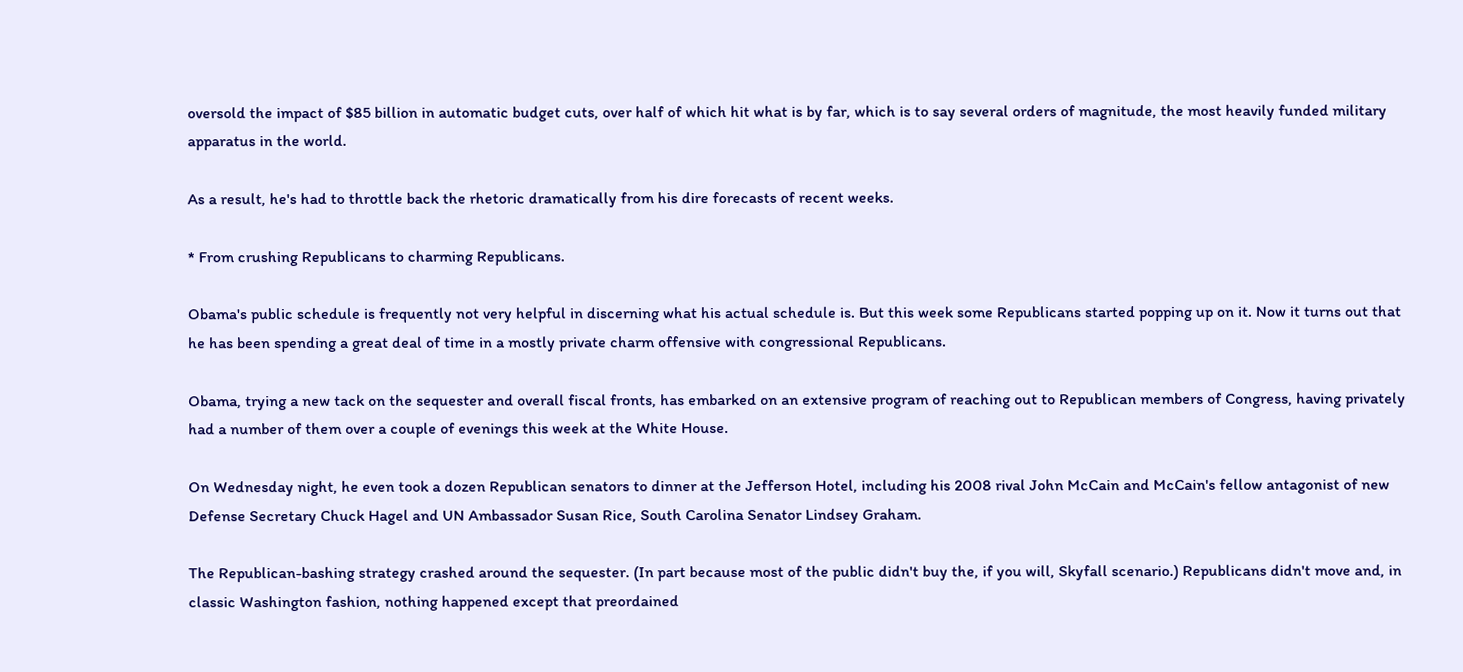oversold the impact of $85 billion in automatic budget cuts, over half of which hit what is by far, which is to say several orders of magnitude, the most heavily funded military apparatus in the world.

As a result, he's had to throttle back the rhetoric dramatically from his dire forecasts of recent weeks.

* From crushing Republicans to charming Republicans.

Obama's public schedule is frequently not very helpful in discerning what his actual schedule is. But this week some Republicans started popping up on it. Now it turns out that he has been spending a great deal of time in a mostly private charm offensive with congressional Republicans.

Obama, trying a new tack on the sequester and overall fiscal fronts, has embarked on an extensive program of reaching out to Republican members of Congress, having privately had a number of them over a couple of evenings this week at the White House.

On Wednesday night, he even took a dozen Republican senators to dinner at the Jefferson Hotel, including his 2008 rival John McCain and McCain's fellow antagonist of new Defense Secretary Chuck Hagel and UN Ambassador Susan Rice, South Carolina Senator Lindsey Graham.

The Republican-bashing strategy crashed around the sequester. (In part because most of the public didn't buy the, if you will, Skyfall scenario.) Republicans didn't move and, in classic Washington fashion, nothing happened except that preordained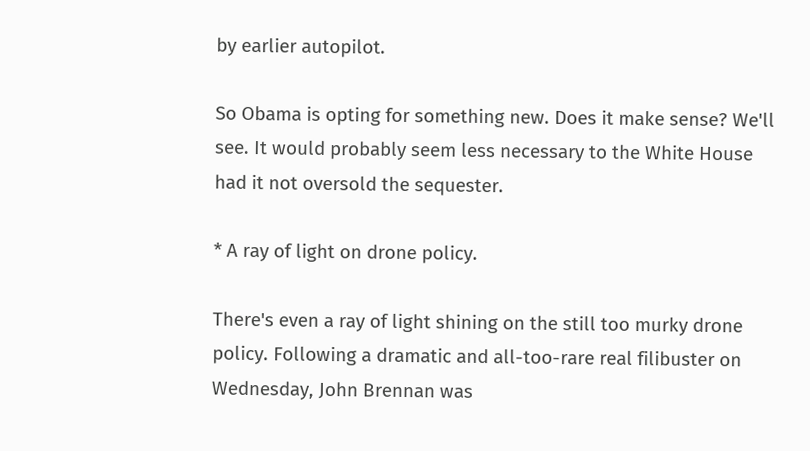by earlier autopilot.

So Obama is opting for something new. Does it make sense? We'll see. It would probably seem less necessary to the White House had it not oversold the sequester.

* A ray of light on drone policy.

There's even a ray of light shining on the still too murky drone policy. Following a dramatic and all-too-rare real filibuster on Wednesday, John Brennan was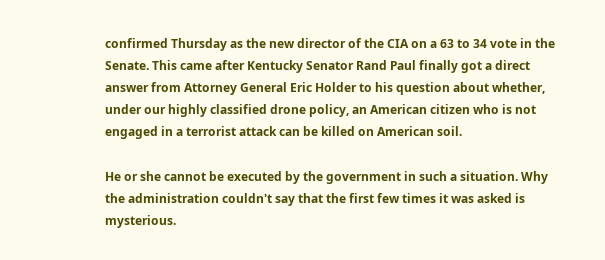confirmed Thursday as the new director of the CIA on a 63 to 34 vote in the Senate. This came after Kentucky Senator Rand Paul finally got a direct answer from Attorney General Eric Holder to his question about whether, under our highly classified drone policy, an American citizen who is not engaged in a terrorist attack can be killed on American soil.

He or she cannot be executed by the government in such a situation. Why the administration couldn't say that the first few times it was asked is mysterious.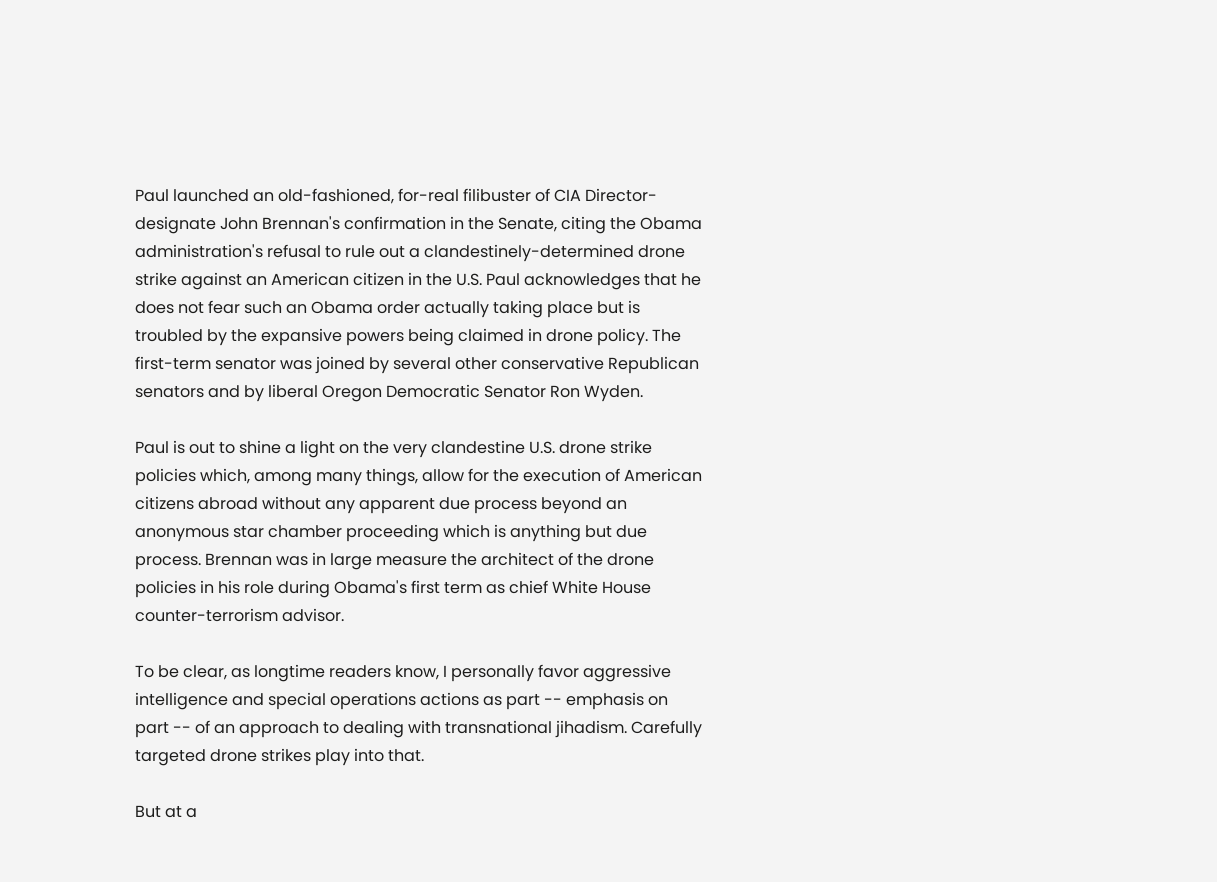Paul launched an old-fashioned, for-real filibuster of CIA Director-designate John Brennan's confirmation in the Senate, citing the Obama administration's refusal to rule out a clandestinely-determined drone strike against an American citizen in the U.S. Paul acknowledges that he does not fear such an Obama order actually taking place but is troubled by the expansive powers being claimed in drone policy. The first-term senator was joined by several other conservative Republican senators and by liberal Oregon Democratic Senator Ron Wyden.

Paul is out to shine a light on the very clandestine U.S. drone strike policies which, among many things, allow for the execution of American citizens abroad without any apparent due process beyond an anonymous star chamber proceeding which is anything but due process. Brennan was in large measure the architect of the drone policies in his role during Obama's first term as chief White House counter-terrorism advisor.

To be clear, as longtime readers know, I personally favor aggressive intelligence and special operations actions as part -- emphasis on part -- of an approach to dealing with transnational jihadism. Carefully targeted drone strikes play into that.

But at a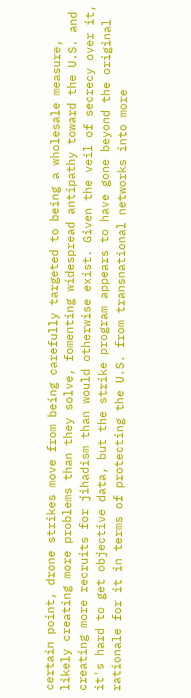certain point, drone strikes move from being carefully targeted to being a wholesale measure, likely creating more problems than they solve, fomenting widespread antipathy toward the U.S. and creating more recruits for jihadism than would otherwise exist. Given the veil of secrecy over it, it's hard to get objective data, but the strike program appears to have gone beyond the original rationale for it in terms of protecting the U.S. from transnational networks into more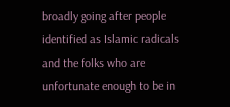broadly going after people identified as Islamic radicals and the folks who are unfortunate enough to be in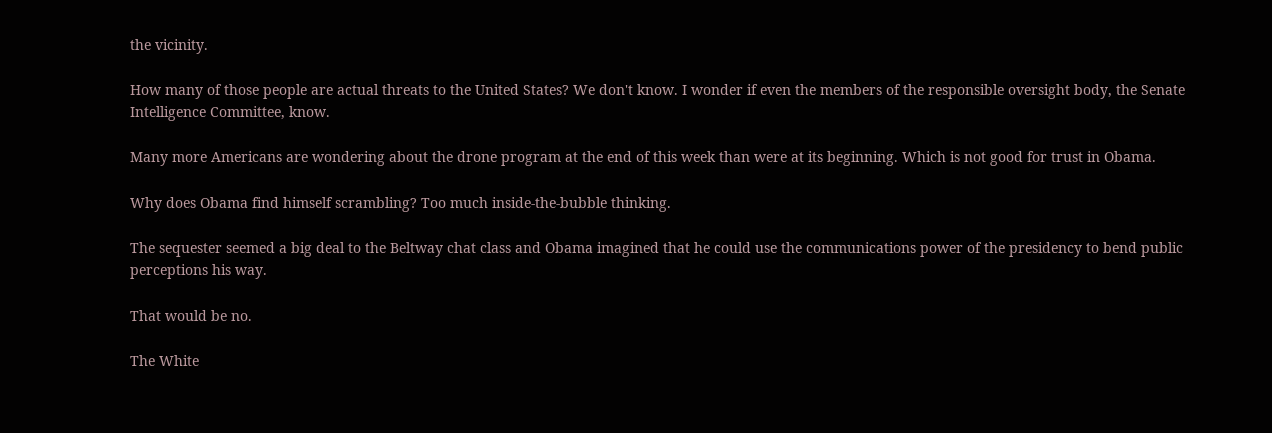the vicinity.

How many of those people are actual threats to the United States? We don't know. I wonder if even the members of the responsible oversight body, the Senate Intelligence Committee, know.

Many more Americans are wondering about the drone program at the end of this week than were at its beginning. Which is not good for trust in Obama.

Why does Obama find himself scrambling? Too much inside-the-bubble thinking.

The sequester seemed a big deal to the Beltway chat class and Obama imagined that he could use the communications power of the presidency to bend public perceptions his way.

That would be no.

The White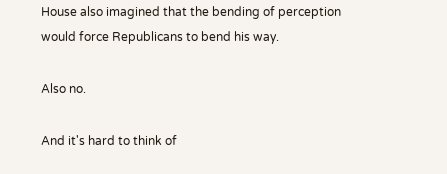House also imagined that the bending of perception would force Republicans to bend his way.

Also no.

And it's hard to think of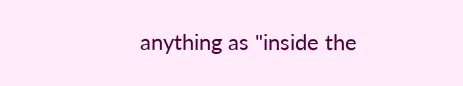anything as "inside the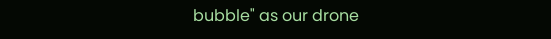bubble" as our drone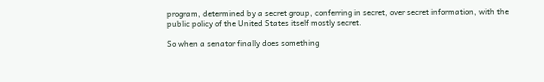program, determined by a secret group, conferring in secret, over secret information, with the public policy of the United States itself mostly secret.

So when a senator finally does something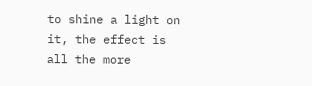to shine a light on it, the effect is all the more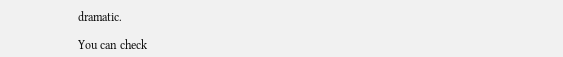dramatic.

You can check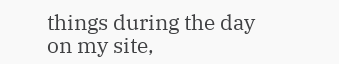things during the day on my site,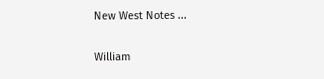New West Notes ...

William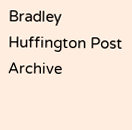Bradley Huffington Post Archive